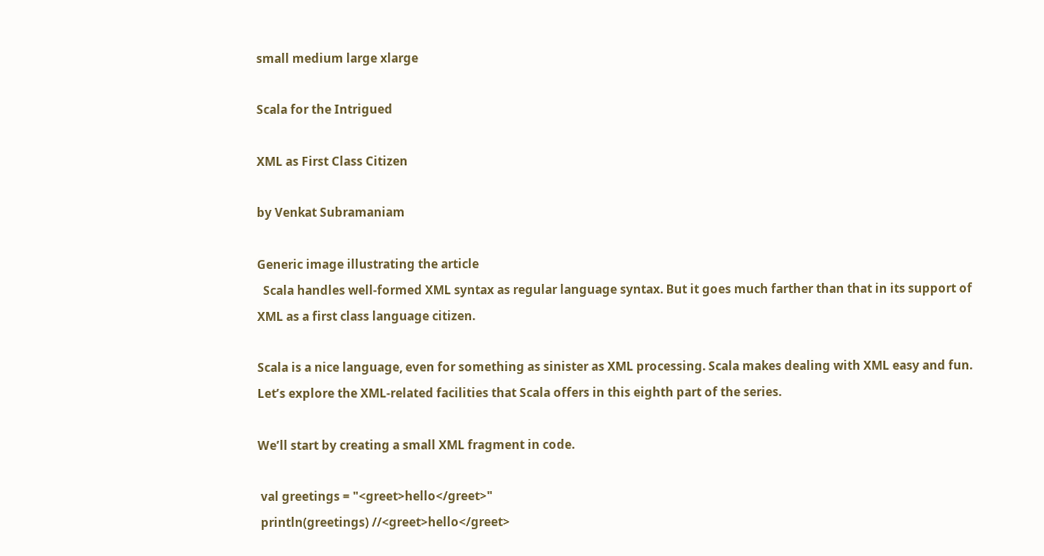small medium large xlarge

Scala for the Intrigued

XML as First Class Citizen

by Venkat Subramaniam

Generic image illustrating the article
  Scala handles well-formed XML syntax as regular language syntax. But it goes much farther than that in its support of XML as a first class language citizen.

Scala is a nice language, even for something as sinister as XML processing. Scala makes dealing with XML easy and fun. Let’s explore the XML-related facilities that Scala offers in this eighth part of the series.

We’ll start by creating a small XML fragment in code.

 val greetings = "<greet>hello</greet>"
 println(greetings) //<greet>hello</greet>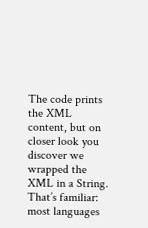The code prints the XML content, but on closer look you discover we wrapped the XML in a String. That’s familiar: most languages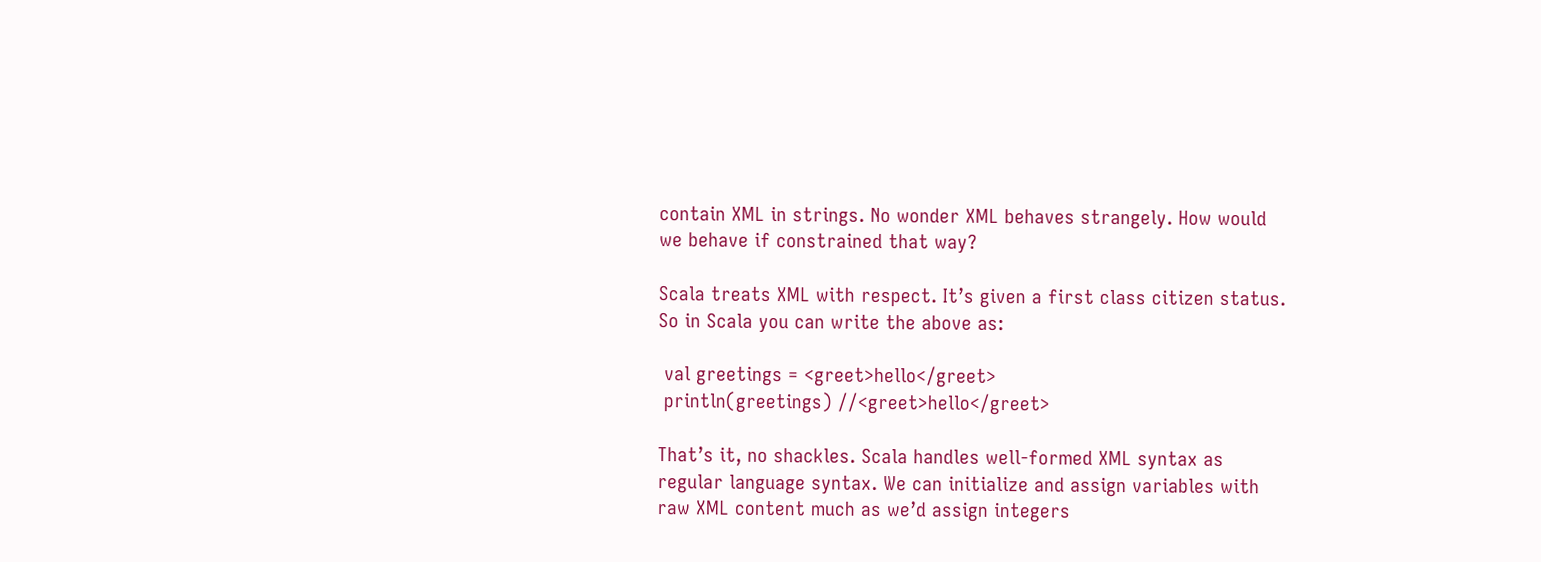contain XML in strings. No wonder XML behaves strangely. How would we behave if constrained that way?

Scala treats XML with respect. It’s given a first class citizen status. So in Scala you can write the above as:

 val greetings = <greet>hello</greet>
 println(greetings) //<greet>hello</greet>

That’s it, no shackles. Scala handles well-formed XML syntax as regular language syntax. We can initialize and assign variables with raw XML content much as we’d assign integers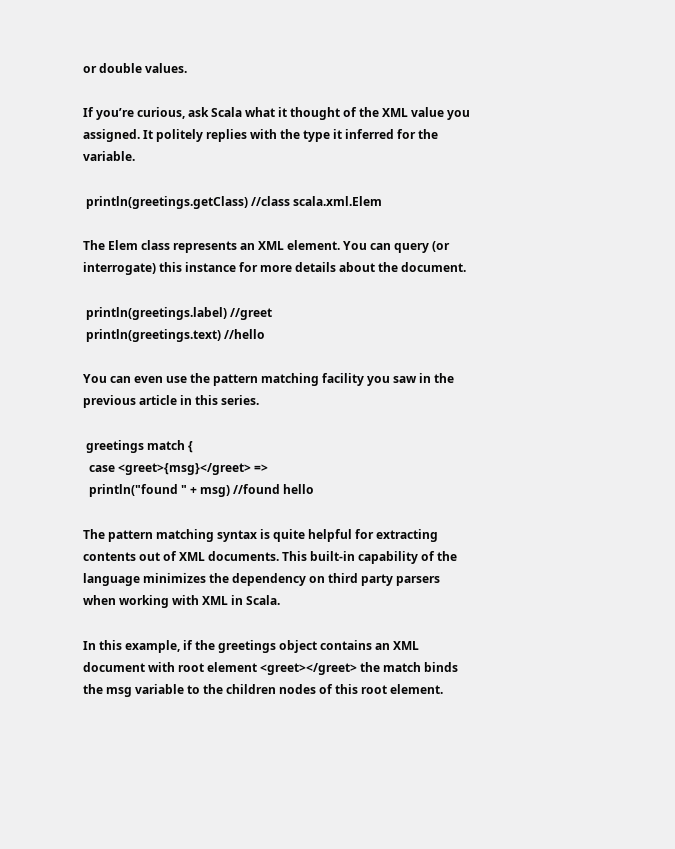or double values.

If you’re curious, ask Scala what it thought of the XML value you assigned. It politely replies with the type it inferred for the variable.

 println(greetings.getClass) //class scala.xml.Elem

The Elem class represents an XML element. You can query (or interrogate) this instance for more details about the document.

 println(greetings.label) //greet
 println(greetings.text) //hello

You can even use the pattern matching facility you saw in the previous article in this series.

 greetings match {
  case <greet>{msg}</greet> =>
  println("found " + msg) //found hello

The pattern matching syntax is quite helpful for extracting contents out of XML documents. This built-in capability of the language minimizes the dependency on third party parsers when working with XML in Scala.

In this example, if the greetings object contains an XML document with root element <greet></greet> the match binds the msg variable to the children nodes of this root element.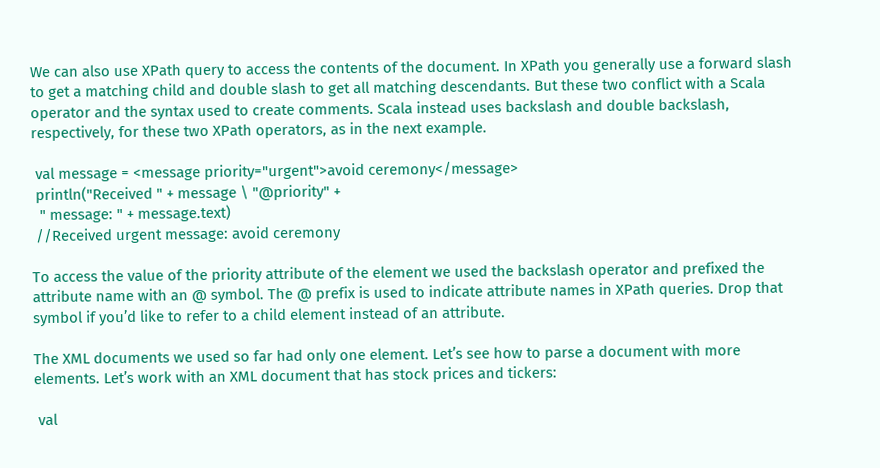We can also use XPath query to access the contents of the document. In XPath you generally use a forward slash to get a matching child and double slash to get all matching descendants. But these two conflict with a Scala operator and the syntax used to create comments. Scala instead uses backslash and double backslash, respectively, for these two XPath operators, as in the next example.

 val message = <message priority="urgent">avoid ceremony</message>
 println("Received " + message \ "@priority" +
  " message: " + message.text)
 //Received urgent message: avoid ceremony

To access the value of the priority attribute of the element we used the backslash operator and prefixed the attribute name with an @ symbol. The @ prefix is used to indicate attribute names in XPath queries. Drop that symbol if you’d like to refer to a child element instead of an attribute.

The XML documents we used so far had only one element. Let’s see how to parse a document with more elements. Let’s work with an XML document that has stock prices and tickers:

 val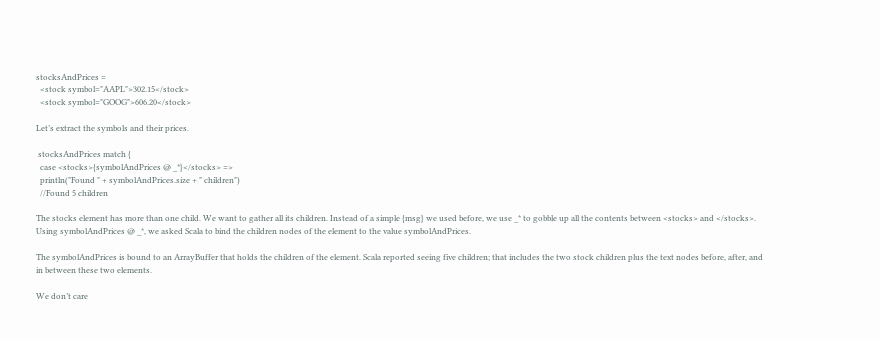stocksAndPrices =
  <stock symbol="AAPL">302.15</stock>
  <stock symbol="GOOG">606.20</stock>

Let’s extract the symbols and their prices.

 stocksAndPrices match {
  case <stocks>{symbolAndPrices @ _*}</stocks> =>
  println("Found " + symbolAndPrices.size + " children")
  //Found 5 children

The stocks element has more than one child. We want to gather all its children. Instead of a simple {msg} we used before, we use _* to gobble up all the contents between <stocks> and </stocks>. Using symbolAndPrices @ _*, we asked Scala to bind the children nodes of the element to the value symbolAndPrices.

The symbolAndPrices is bound to an ArrayBuffer that holds the children of the element. Scala reported seeing five children; that includes the two stock children plus the text nodes before, after, and in between these two elements.

We don’t care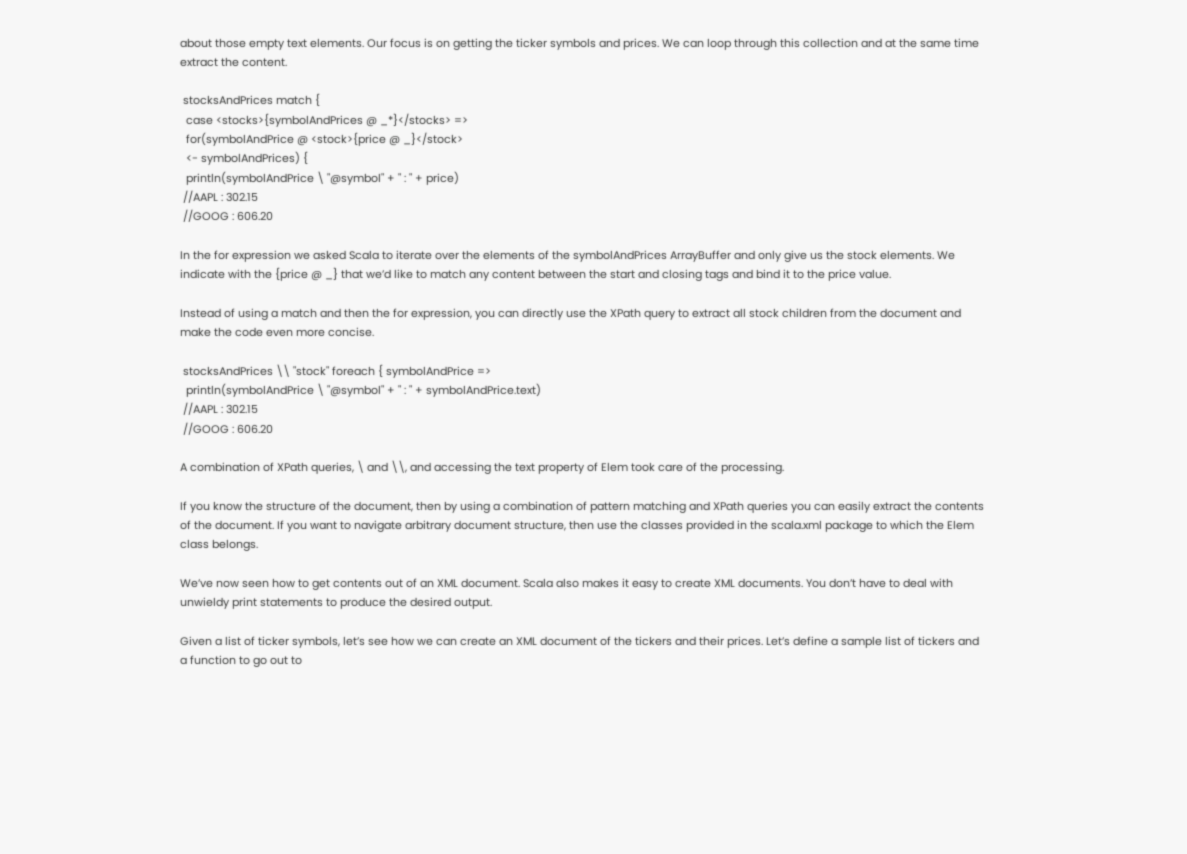about those empty text elements. Our focus is on getting the ticker symbols and prices. We can loop through this collection and at the same time extract the content.

 stocksAndPrices match {
  case <stocks>{symbolAndPrices @ _*}</stocks> =>
  for(symbolAndPrice @ <stock>{price @ _}</stock>
  <- symbolAndPrices) {
  println(symbolAndPrice \ "@symbol" + " : " + price)
 //AAPL : 302.15
 //GOOG : 606.20

In the for expression we asked Scala to iterate over the elements of the symbolAndPrices ArrayBuffer and only give us the stock elements. We indicate with the {price @ _} that we’d like to match any content between the start and closing tags and bind it to the price value.

Instead of using a match and then the for expression, you can directly use the XPath query to extract all stock children from the document and make the code even more concise.

 stocksAndPrices \\ "stock" foreach { symbolAndPrice =>
  println(symbolAndPrice \ "@symbol" + " : " + symbolAndPrice.text)
 //AAPL : 302.15
 //GOOG : 606.20

A combination of XPath queries, \ and \\, and accessing the text property of Elem took care of the processing.

If you know the structure of the document, then by using a combination of pattern matching and XPath queries you can easily extract the contents of the document. If you want to navigate arbitrary document structure, then use the classes provided in the scala.xml package to which the Elem class belongs.

We’ve now seen how to get contents out of an XML document. Scala also makes it easy to create XML documents. You don’t have to deal with unwieldy print statements to produce the desired output.

Given a list of ticker symbols, let’s see how we can create an XML document of the tickers and their prices. Let’s define a sample list of tickers and a function to go out to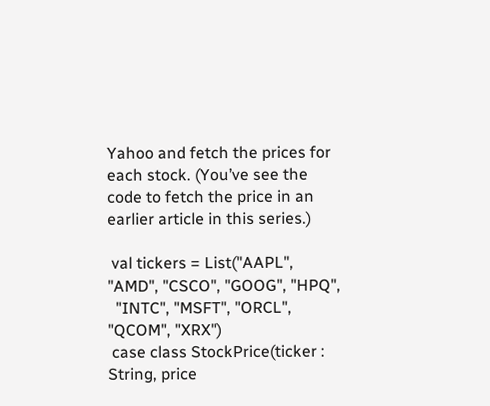Yahoo and fetch the prices for each stock. (You’ve see the code to fetch the price in an earlier article in this series.)

 val tickers = List("AAPL", "AMD", "CSCO", "GOOG", "HPQ",
  "INTC", "MSFT", "ORCL", "QCOM", "XRX")
 case class StockPrice(ticker : String, price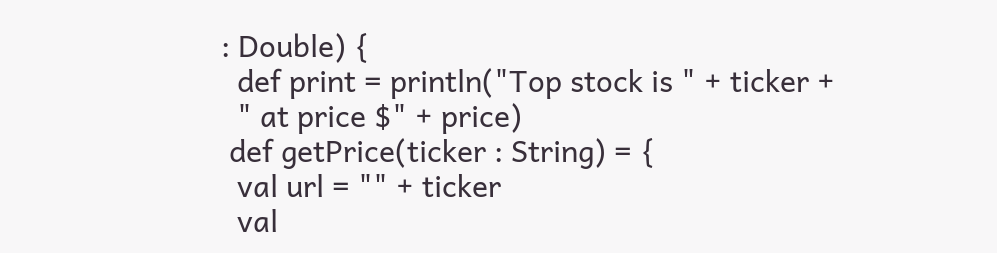: Double) {
  def print = println("Top stock is " + ticker +
  " at price $" + price)
 def getPrice(ticker : String) = {
  val url = "" + ticker
  val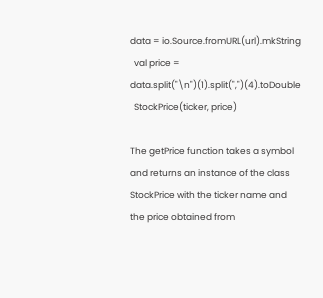data = io.Source.fromURL(url).mkString
  val price = data.split("\n")(1).split(",")(4).toDouble
  StockPrice(ticker, price)

The getPrice function takes a symbol and returns an instance of the class StockPrice with the ticker name and the price obtained from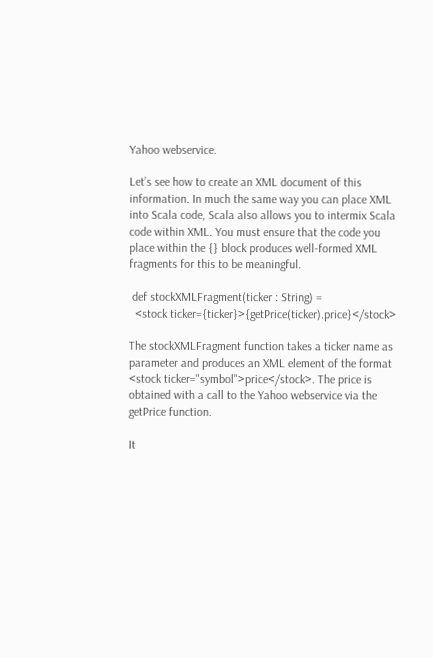Yahoo webservice.

Let’s see how to create an XML document of this information. In much the same way you can place XML into Scala code, Scala also allows you to intermix Scala code within XML. You must ensure that the code you place within the {} block produces well-formed XML fragments for this to be meaningful.

 def stockXMLFragment(ticker : String) =
  <stock ticker={ticker}>{getPrice(ticker).price}</stock>

The stockXMLFragment function takes a ticker name as parameter and produces an XML element of the format <stock ticker="symbol">price</stock>. The price is obtained with a call to the Yahoo webservice via the getPrice function.

It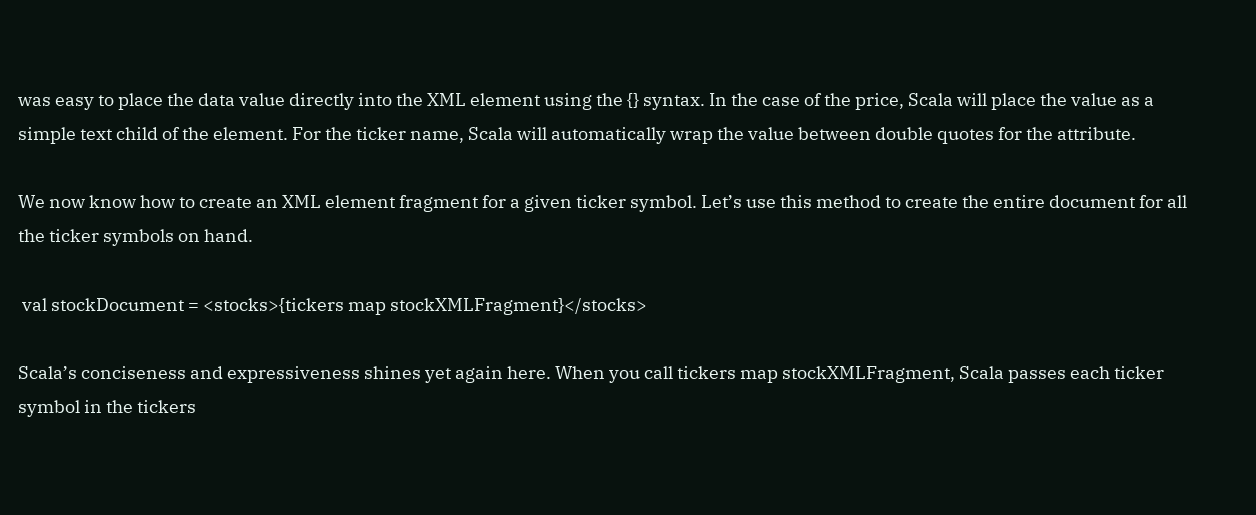was easy to place the data value directly into the XML element using the {} syntax. In the case of the price, Scala will place the value as a simple text child of the element. For the ticker name, Scala will automatically wrap the value between double quotes for the attribute.

We now know how to create an XML element fragment for a given ticker symbol. Let’s use this method to create the entire document for all the ticker symbols on hand.

 val stockDocument = <stocks>{tickers map stockXMLFragment}</stocks>

Scala’s conciseness and expressiveness shines yet again here. When you call tickers map stockXMLFragment, Scala passes each ticker symbol in the tickers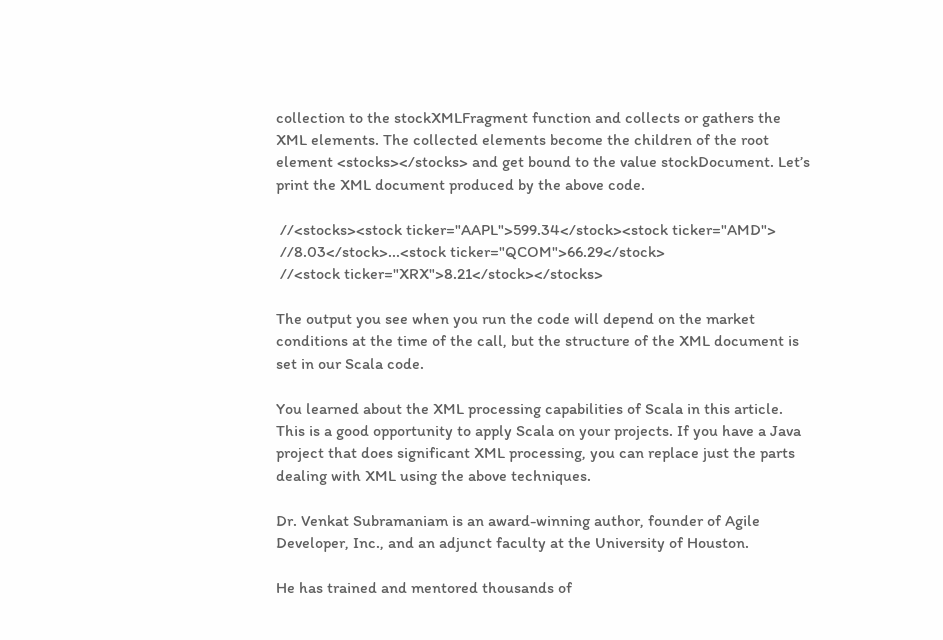collection to the stockXMLFragment function and collects or gathers the XML elements. The collected elements become the children of the root element <stocks></stocks> and get bound to the value stockDocument. Let’s print the XML document produced by the above code.

 //<stocks><stock ticker="AAPL">599.34</stock><stock ticker="AMD">
 //8.03</stock>...<stock ticker="QCOM">66.29</stock>
 //<stock ticker="XRX">8.21</stock></stocks>

The output you see when you run the code will depend on the market conditions at the time of the call, but the structure of the XML document is set in our Scala code.

You learned about the XML processing capabilities of Scala in this article. This is a good opportunity to apply Scala on your projects. If you have a Java project that does significant XML processing, you can replace just the parts dealing with XML using the above techniques.

Dr. Venkat Subramaniam is an award-winning author, founder of Agile Developer, Inc., and an adjunct faculty at the University of Houston.

He has trained and mentored thousands of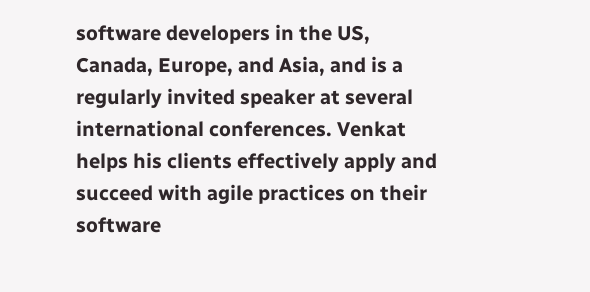software developers in the US, Canada, Europe, and Asia, and is a regularly invited speaker at several international conferences. Venkat helps his clients effectively apply and succeed with agile practices on their software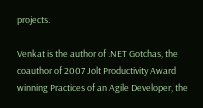projects.

Venkat is the author of .NET Gotchas, the coauthor of 2007 Jolt Productivity Award winning Practices of an Agile Developer, the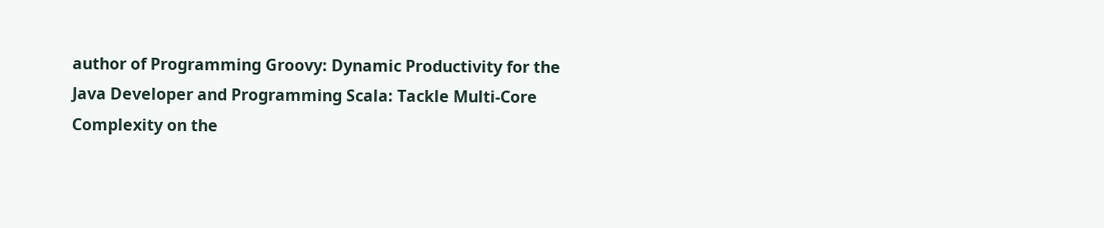author of Programming Groovy: Dynamic Productivity for the Java Developer and Programming Scala: Tackle Multi-Core Complexity on the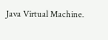Java Virtual Machine.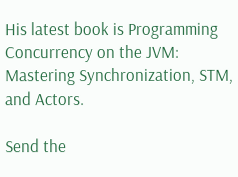His latest book is Programming Concurrency on the JVM: Mastering Synchronization, STM, and Actors.

Send the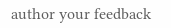author your feedback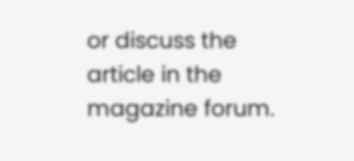or discuss the article in the magazine forum.